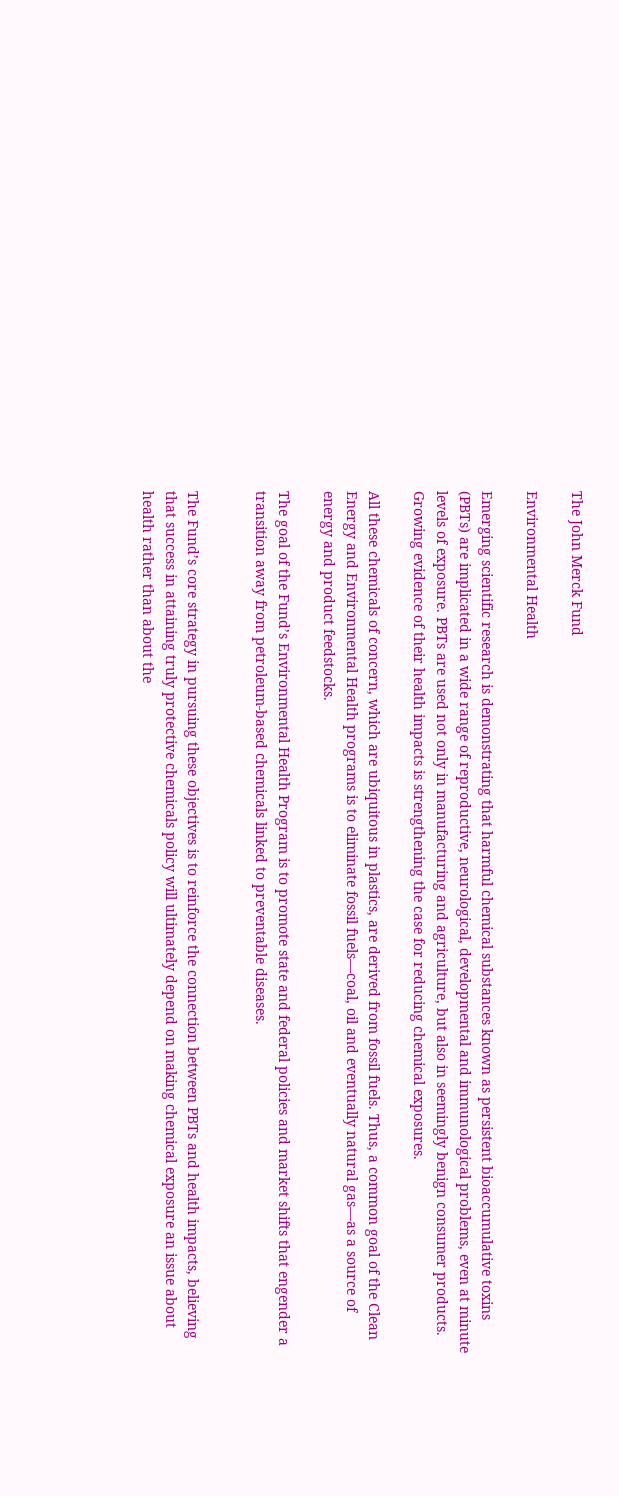The John Merck Fund

Environmental Health

Emerging scientific research is demonstrating that harmful chemical substances known as persistent bioaccumulative toxins (PBTs) are implicated in a wide range of reproductive, neurological, developmental and immunological problems, even at minute levels of exposure. PBTs are used not only in manufacturing and agriculture, but also in seemingly benign consumer products. Growing evidence of their health impacts is strengthening the case for reducing chemical exposures.

All these chemicals of concern, which are ubiquitous in plastics, are derived from fossil fuels. Thus, a common goal of the Clean Energy and Environmental Health programs is to eliminate fossil fuels—coal, oil and eventually natural gas—as a source of energy and product feedstocks.

The goal of the Fund’s Environmental Health Program is to promote state and federal policies and market shifts that engender a transition away from petroleum-based chemicals linked to preventable diseases.


The Fund’s core strategy in pursuing these objectives is to reinforce the connection between PBTs and health impacts, believing that success in attaining truly protective chemicals policy will ultimately depend on making chemical exposure an issue about health rather than about the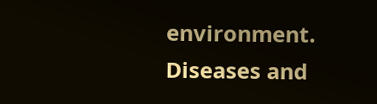environment. Diseases and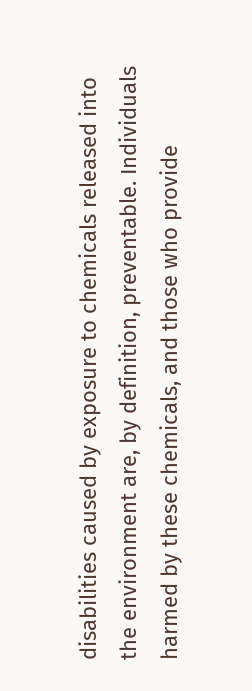disabilities caused by exposure to chemicals released into the environment are, by definition, preventable. Individuals harmed by these chemicals, and those who provide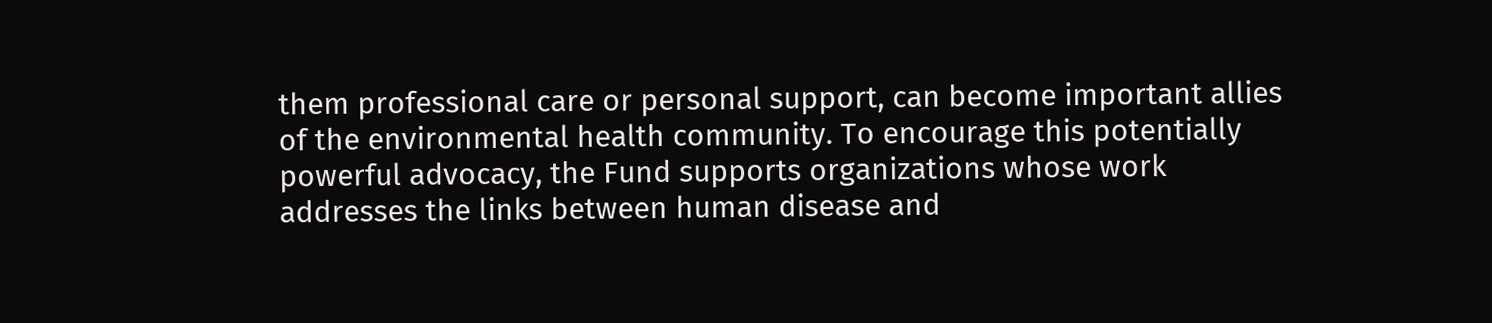them professional care or personal support, can become important allies of the environmental health community. To encourage this potentially powerful advocacy, the Fund supports organizations whose work addresses the links between human disease and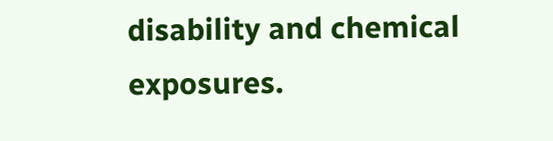disability and chemical exposures.